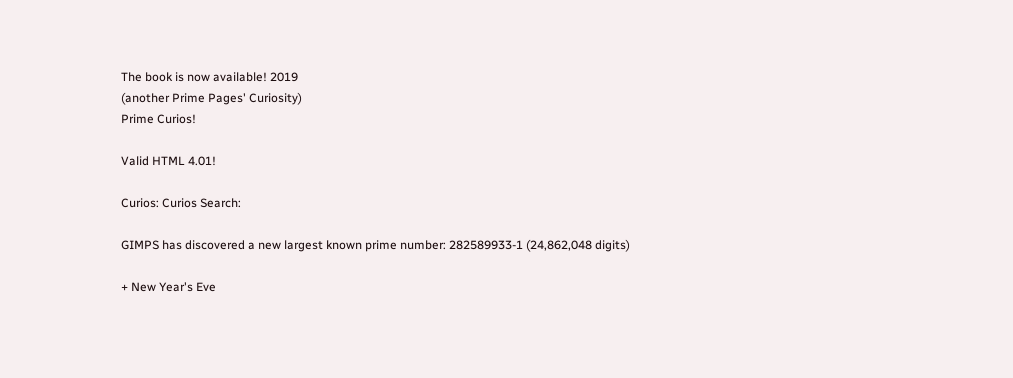The book is now available! 2019
(another Prime Pages' Curiosity)
Prime Curios!

Valid HTML 4.01!

Curios: Curios Search:

GIMPS has discovered a new largest known prime number: 282589933-1 (24,862,048 digits)

+ New Year's Eve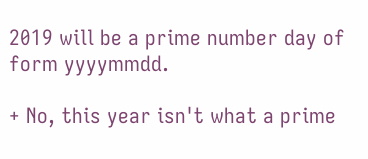2019 will be a prime number day of form yyyymmdd.

+ No, this year isn't what a prime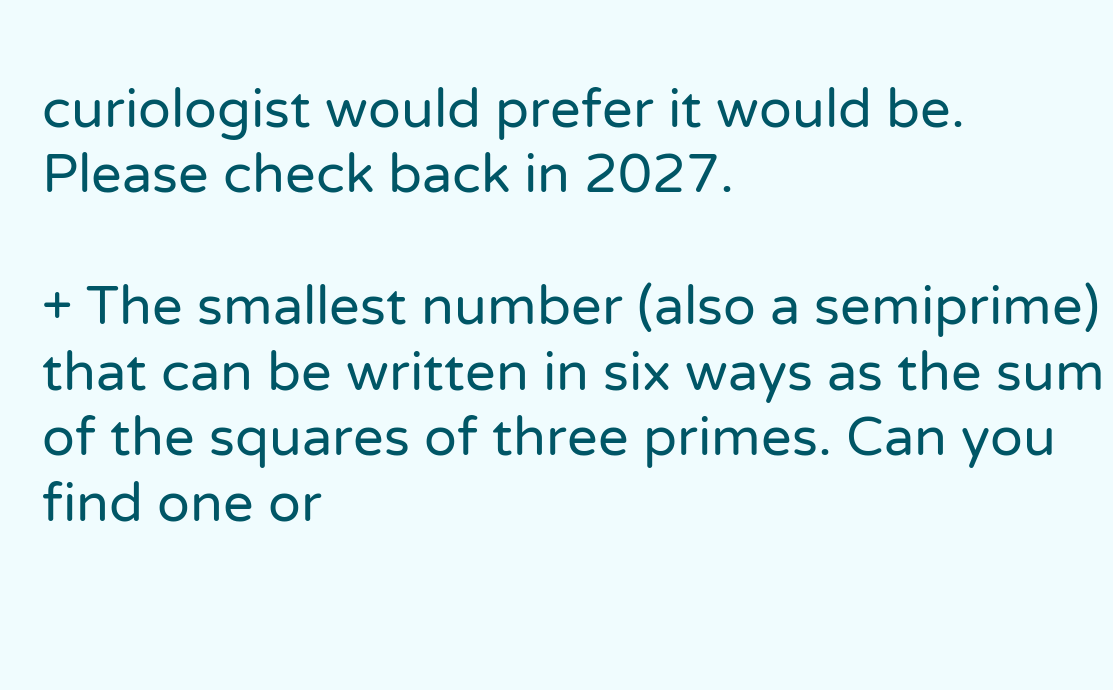curiologist would prefer it would be. Please check back in 2027.

+ The smallest number (also a semiprime) that can be written in six ways as the sum of the squares of three primes. Can you find one or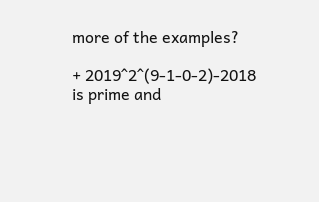more of the examples?

+ 2019^2^(9-1-0-2)-2018 is prime and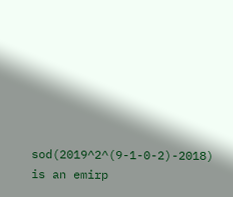sod(2019^2^(9-1-0-2)-2018) is an emirp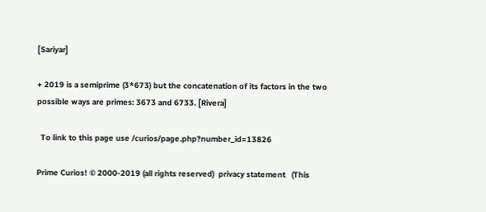[Sariyar]

+ 2019 is a semiprime (3*673) but the concatenation of its factors in the two possible ways are primes: 3673 and 6733. [Rivera]

  To link to this page use /curios/page.php?number_id=13826

Prime Curios! © 2000-2019 (all rights reserved)  privacy statement   (This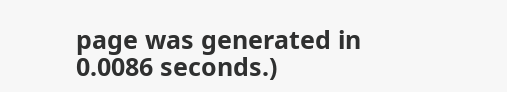page was generated in 0.0086 seconds.)